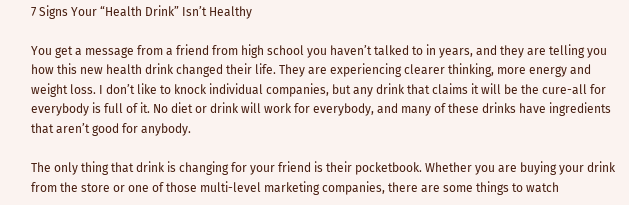7 Signs Your “Health Drink” Isn’t Healthy

You get a message from a friend from high school you haven’t talked to in years, and they are telling you how this new health drink changed their life. They are experiencing clearer thinking, more energy and weight loss. I don’t like to knock individual companies, but any drink that claims it will be the cure-all for everybody is full of it. No diet or drink will work for everybody, and many of these drinks have ingredients that aren’t good for anybody.

The only thing that drink is changing for your friend is their pocketbook. Whether you are buying your drink from the store or one of those multi-level marketing companies, there are some things to watch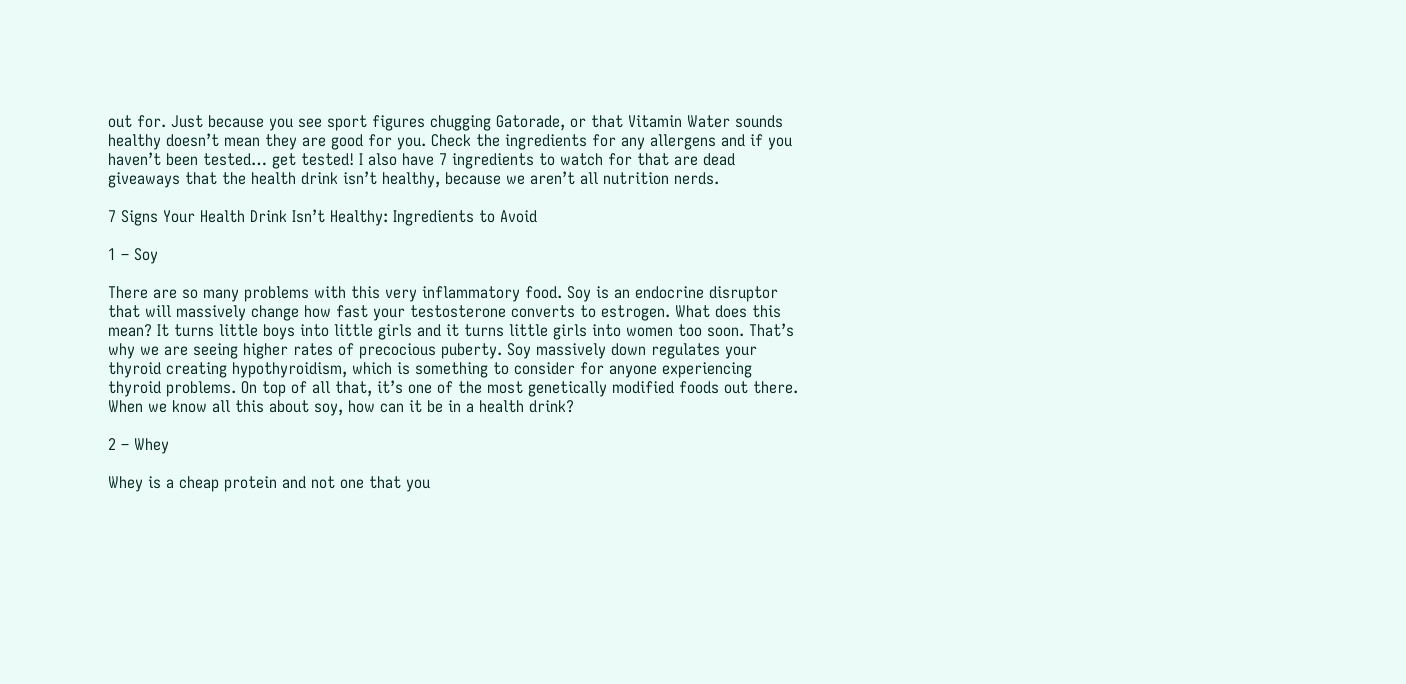out for. Just because you see sport figures chugging Gatorade, or that Vitamin Water sounds healthy doesn’t mean they are good for you. Check the ingredients for any allergens and if you haven’t been tested… get tested! I also have 7 ingredients to watch for that are dead giveaways that the health drink isn’t healthy, because we aren’t all nutrition nerds.

7 Signs Your Health Drink Isn’t Healthy: Ingredients to Avoid

1 – Soy

There are so many problems with this very inflammatory food. Soy is an endocrine disruptor that will massively change how fast your testosterone converts to estrogen. What does this mean? It turns little boys into little girls and it turns little girls into women too soon. That’s why we are seeing higher rates of precocious puberty. Soy massively down regulates your thyroid creating hypothyroidism, which is something to consider for anyone experiencing thyroid problems. On top of all that, it’s one of the most genetically modified foods out there. When we know all this about soy, how can it be in a health drink?

2 – Whey

Whey is a cheap protein and not one that you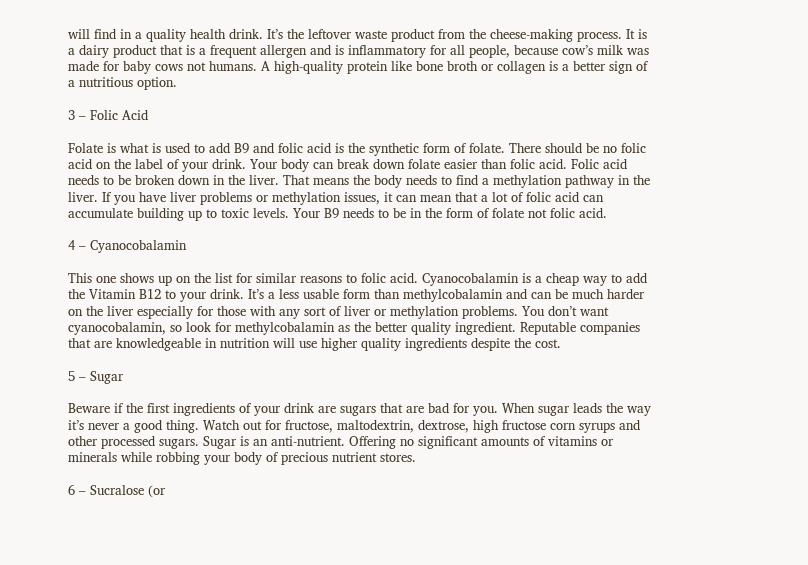will find in a quality health drink. It’s the leftover waste product from the cheese-making process. It is a dairy product that is a frequent allergen and is inflammatory for all people, because cow’s milk was made for baby cows not humans. A high-quality protein like bone broth or collagen is a better sign of a nutritious option.

3 – Folic Acid

Folate is what is used to add B9 and folic acid is the synthetic form of folate. There should be no folic acid on the label of your drink. Your body can break down folate easier than folic acid. Folic acid needs to be broken down in the liver. That means the body needs to find a methylation pathway in the liver. If you have liver problems or methylation issues, it can mean that a lot of folic acid can accumulate building up to toxic levels. Your B9 needs to be in the form of folate not folic acid.

4 – Cyanocobalamin

This one shows up on the list for similar reasons to folic acid. Cyanocobalamin is a cheap way to add the Vitamin B12 to your drink. It’s a less usable form than methylcobalamin and can be much harder on the liver especially for those with any sort of liver or methylation problems. You don’t want cyanocobalamin, so look for methylcobalamin as the better quality ingredient. Reputable companies that are knowledgeable in nutrition will use higher quality ingredients despite the cost.

5 – Sugar

Beware if the first ingredients of your drink are sugars that are bad for you. When sugar leads the way it’s never a good thing. Watch out for fructose, maltodextrin, dextrose, high fructose corn syrups and other processed sugars. Sugar is an anti-nutrient. Offering no significant amounts of vitamins or minerals while robbing your body of precious nutrient stores.

6 – Sucralose (or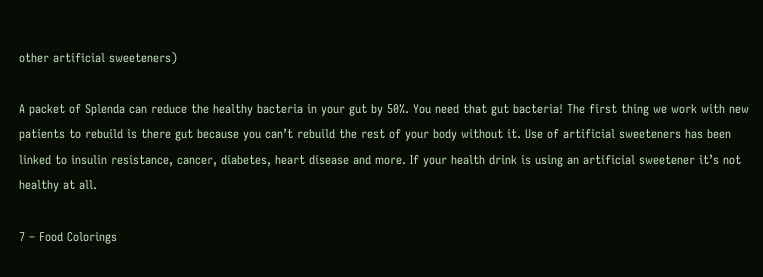other artificial sweeteners)

A packet of Splenda can reduce the healthy bacteria in your gut by 50%. You need that gut bacteria! The first thing we work with new patients to rebuild is there gut because you can’t rebuild the rest of your body without it. Use of artificial sweeteners has been linked to insulin resistance, cancer, diabetes, heart disease and more. If your health drink is using an artificial sweetener it’s not healthy at all.

7 – Food Colorings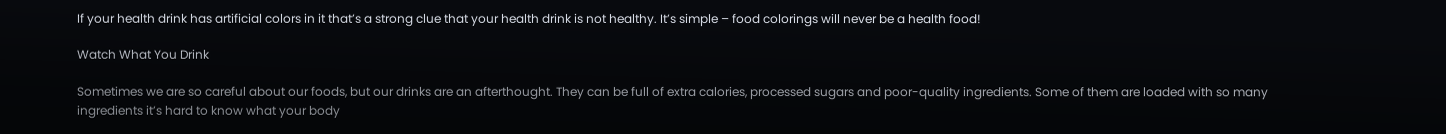If your health drink has artificial colors in it that’s a strong clue that your health drink is not healthy. It’s simple – food colorings will never be a health food!

Watch What You Drink

Sometimes we are so careful about our foods, but our drinks are an afterthought. They can be full of extra calories, processed sugars and poor-quality ingredients. Some of them are loaded with so many ingredients it’s hard to know what your body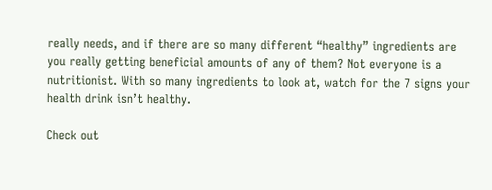really needs, and if there are so many different “healthy” ingredients are you really getting beneficial amounts of any of them? Not everyone is a nutritionist. With so many ingredients to look at, watch for the 7 signs your health drink isn’t healthy.

Check out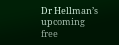Dr Hellman’s upcoming free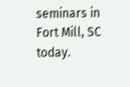seminars in Fort Mill, SC today.